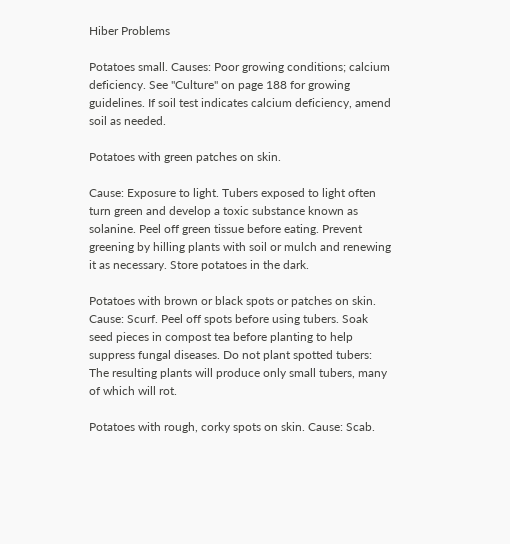Hiber Problems

Potatoes small. Causes: Poor growing conditions; calcium deficiency. See "Culture" on page 188 for growing guidelines. If soil test indicates calcium deficiency, amend soil as needed.

Potatoes with green patches on skin.

Cause: Exposure to light. Tubers exposed to light often turn green and develop a toxic substance known as solanine. Peel off green tissue before eating. Prevent greening by hilling plants with soil or mulch and renewing it as necessary. Store potatoes in the dark.

Potatoes with brown or black spots or patches on skin. Cause: Scurf. Peel off spots before using tubers. Soak seed pieces in compost tea before planting to help suppress fungal diseases. Do not plant spotted tubers: The resulting plants will produce only small tubers, many of which will rot.

Potatoes with rough, corky spots on skin. Cause: Scab.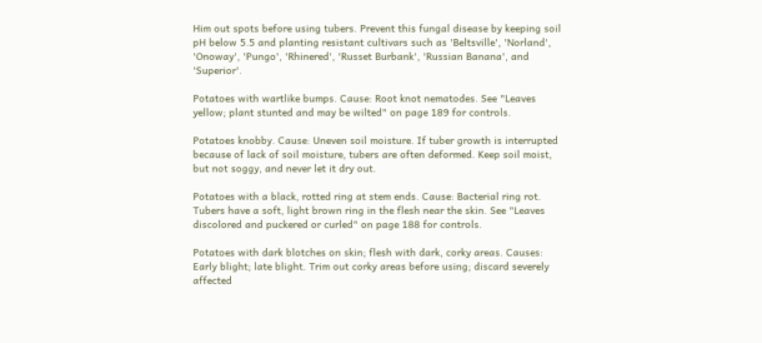Him out spots before using tubers. Prevent this fungal disease by keeping soil pH below 5.5 and planting resistant cultivars such as 'Beltsville', 'Norland', 'Onoway', 'Pungo', 'Rhinered', 'Russet Burbank', 'Russian Banana', and 'Superior'.

Potatoes with wartlike bumps. Cause: Root knot nematodes. See "Leaves yellow; plant stunted and may be wilted" on page 189 for controls.

Potatoes knobby. Cause: Uneven soil moisture. If tuber growth is interrupted because of lack of soil moisture, tubers are often deformed. Keep soil moist, but not soggy, and never let it dry out.

Potatoes with a black, rotted ring at stem ends. Cause: Bacterial ring rot. Tubers have a soft, light brown ring in the flesh near the skin. See "Leaves discolored and puckered or curled" on page 188 for controls.

Potatoes with dark blotches on skin; flesh with dark, corky areas. Causes: Early blight; late blight. Trim out corky areas before using; discard severely affected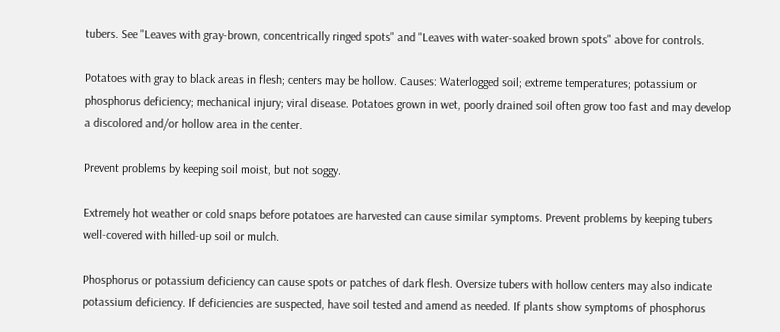tubers. See "Leaves with gray-brown, concentrically ringed spots" and "Leaves with water-soaked brown spots" above for controls.

Potatoes with gray to black areas in flesh; centers may be hollow. Causes: Waterlogged soil; extreme temperatures; potassium or phosphorus deficiency; mechanical injury; viral disease. Potatoes grown in wet, poorly drained soil often grow too fast and may develop a discolored and/or hollow area in the center.

Prevent problems by keeping soil moist, but not soggy.

Extremely hot weather or cold snaps before potatoes are harvested can cause similar symptoms. Prevent problems by keeping tubers well-covered with hilled-up soil or mulch.

Phosphorus or potassium deficiency can cause spots or patches of dark flesh. Oversize tubers with hollow centers may also indicate potassium deficiency. If deficiencies are suspected, have soil tested and amend as needed. If plants show symptoms of phosphorus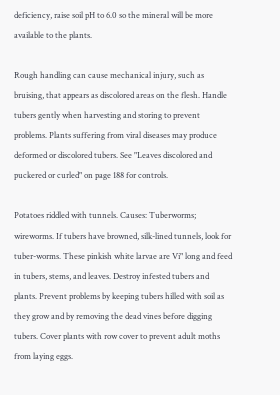deficiency, raise soil pH to 6.0 so the mineral will be more available to the plants.

Rough handling can cause mechanical injury, such as bruising, that appears as discolored areas on the flesh. Handle tubers gently when harvesting and storing to prevent problems. Plants suffering from viral diseases may produce deformed or discolored tubers. See "Leaves discolored and puckered or curled" on page 188 for controls.

Potatoes riddled with tunnels. Causes: Tuberworms; wireworms. If tubers have browned, silk-lined tunnels, look for tuber-worms. These pinkish white larvae are Vi" long and feed in tubers, stems, and leaves. Destroy infested tubers and plants. Prevent problems by keeping tubers hilled with soil as they grow and by removing the dead vines before digging tubers. Cover plants with row cover to prevent adult moths from laying eggs.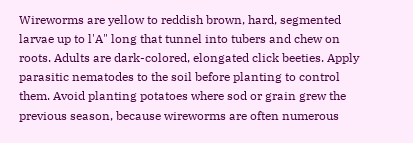Wireworms are yellow to reddish brown, hard, segmented larvae up to l'A" long that tunnel into tubers and chew on roots. Adults are dark-colored, elongated click beeties. Apply parasitic nematodes to the soil before planting to control them. Avoid planting potatoes where sod or grain grew the previous season, because wireworms are often numerous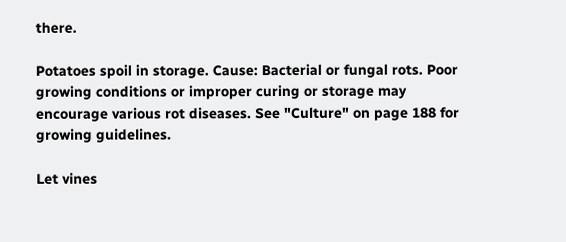there.

Potatoes spoil in storage. Cause: Bacterial or fungal rots. Poor growing conditions or improper curing or storage may encourage various rot diseases. See "Culture" on page 188 for growing guidelines.

Let vines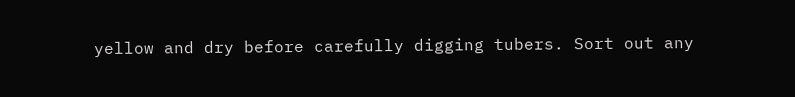yellow and dry before carefully digging tubers. Sort out any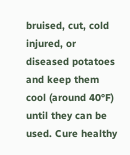bruised, cut, cold injured, or diseased potatoes and keep them cool (around 40°F) until they can be used. Cure healthy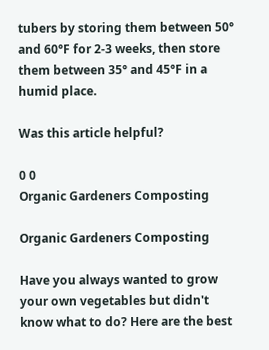tubers by storing them between 50° and 60°F for 2-3 weeks, then store them between 35° and 45°F in a humid place.

Was this article helpful?

0 0
Organic Gardeners Composting

Organic Gardeners Composting

Have you always wanted to grow your own vegetables but didn't know what to do? Here are the best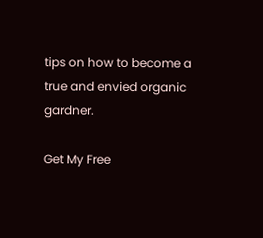tips on how to become a true and envied organic gardner.

Get My Free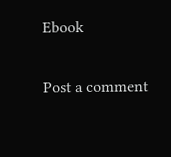Ebook

Post a comment